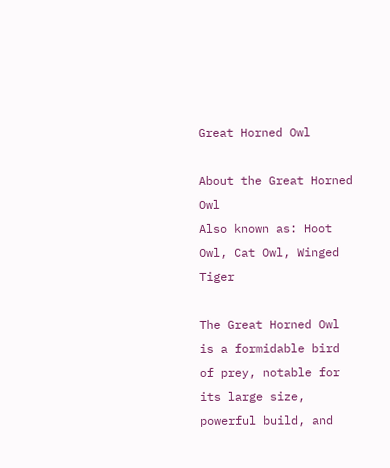Great Horned Owl

About the Great Horned Owl
Also known as: Hoot Owl, Cat Owl, Winged Tiger

The Great Horned Owl is a formidable bird of prey, notable for its large size, powerful build, and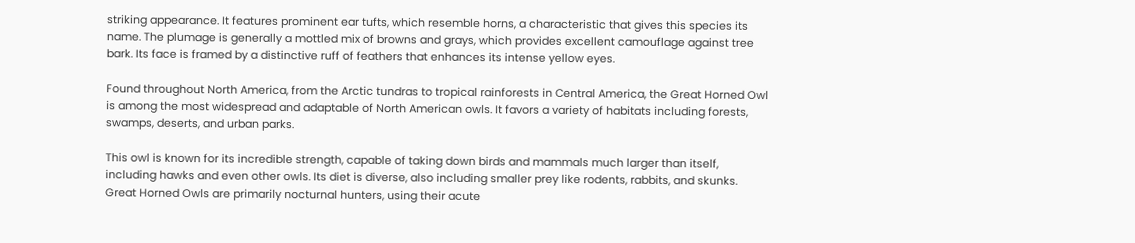striking appearance. It features prominent ear tufts, which resemble horns, a characteristic that gives this species its name. The plumage is generally a mottled mix of browns and grays, which provides excellent camouflage against tree bark. Its face is framed by a distinctive ruff of feathers that enhances its intense yellow eyes.

Found throughout North America, from the Arctic tundras to tropical rainforests in Central America, the Great Horned Owl is among the most widespread and adaptable of North American owls. It favors a variety of habitats including forests, swamps, deserts, and urban parks.

This owl is known for its incredible strength, capable of taking down birds and mammals much larger than itself, including hawks and even other owls. Its diet is diverse, also including smaller prey like rodents, rabbits, and skunks. Great Horned Owls are primarily nocturnal hunters, using their acute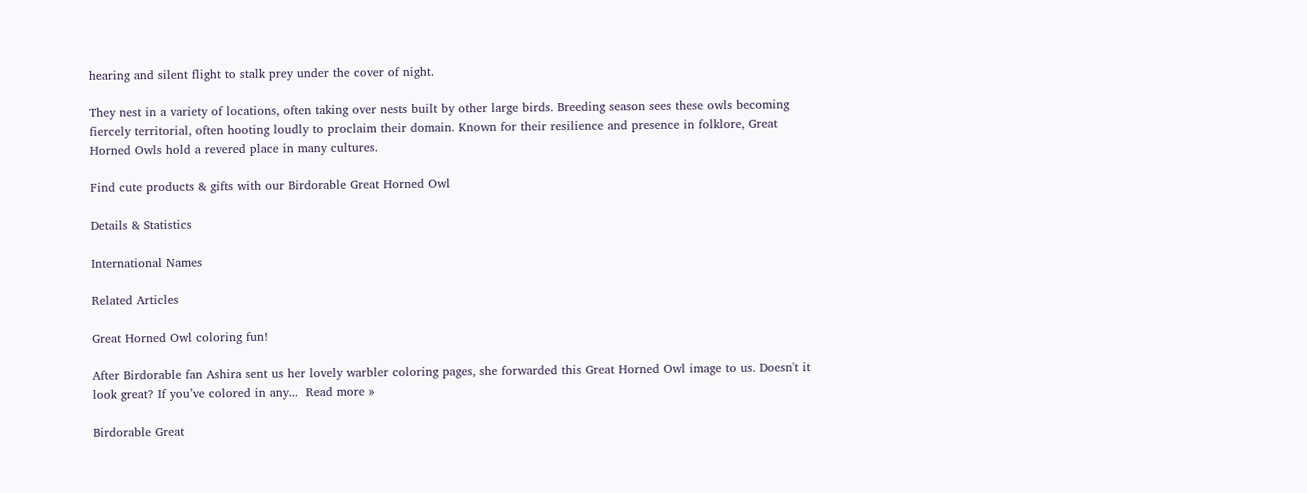hearing and silent flight to stalk prey under the cover of night.

They nest in a variety of locations, often taking over nests built by other large birds. Breeding season sees these owls becoming fiercely territorial, often hooting loudly to proclaim their domain. Known for their resilience and presence in folklore, Great Horned Owls hold a revered place in many cultures.

Find cute products & gifts with our Birdorable Great Horned Owl

Details & Statistics

International Names

Related Articles

Great Horned Owl coloring fun!

After Birdorable fan Ashira sent us her lovely warbler coloring pages, she forwarded this Great Horned Owl image to us. Doesn't it look great? If you’ve colored in any...  Read more »

Birdorable Great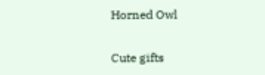Horned Owl

Cute gifts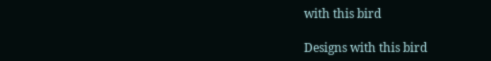with this bird

Designs with this bird